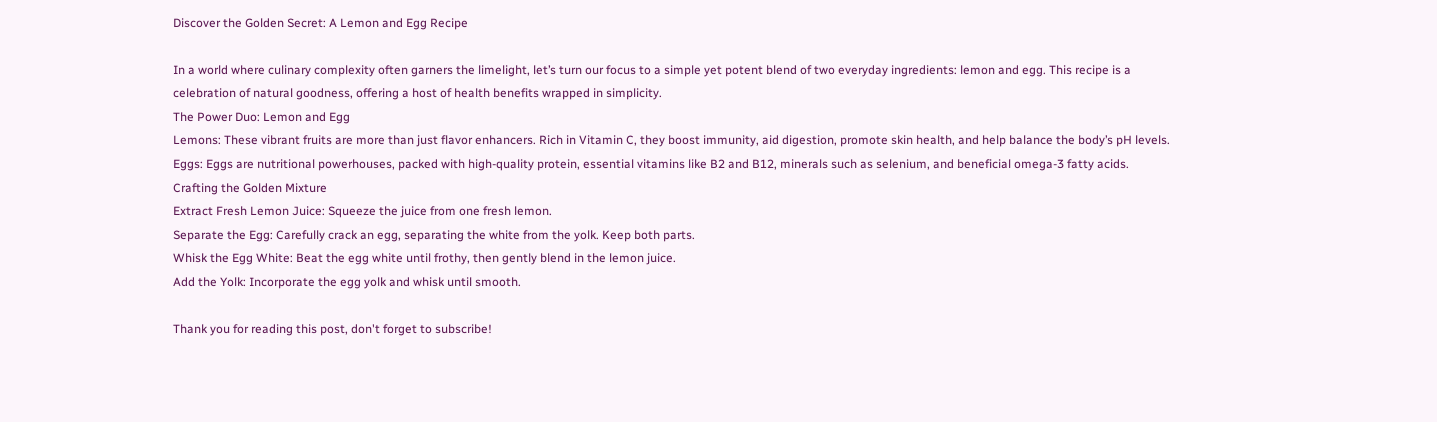Discover the Golden Secret: A Lemon and Egg Recipe

In a world where culinary complexity often garners the limelight, let’s turn our focus to a simple yet potent blend of two everyday ingredients: lemon and egg. This recipe is a celebration of natural goodness, offering a host of health benefits wrapped in simplicity.
The Power Duo: Lemon and Egg
Lemons: These vibrant fruits are more than just flavor enhancers. Rich in Vitamin C, they boost immunity, aid digestion, promote skin health, and help balance the body’s pH levels.
Eggs: Eggs are nutritional powerhouses, packed with high-quality protein, essential vitamins like B2 and B12, minerals such as selenium, and beneficial omega-3 fatty acids.
Crafting the Golden Mixture
Extract Fresh Lemon Juice: Squeeze the juice from one fresh lemon.
Separate the Egg: Carefully crack an egg, separating the white from the yolk. Keep both parts.
Whisk the Egg White: Beat the egg white until frothy, then gently blend in the lemon juice.
Add the Yolk: Incorporate the egg yolk and whisk until smooth.

Thank you for reading this post, don't forget to subscribe!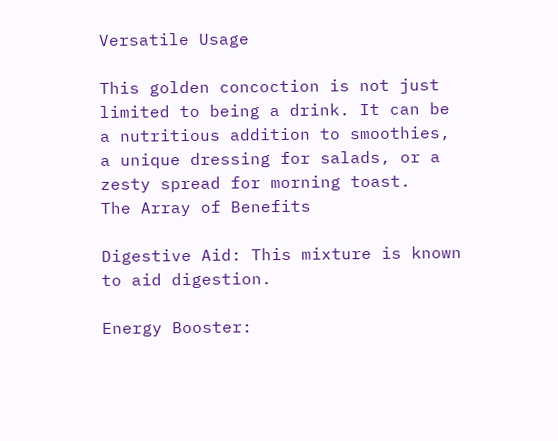Versatile Usage

This golden concoction is not just limited to being a drink. It can be a nutritious addition to smoothies, a unique dressing for salads, or a zesty spread for morning toast.
The Array of Benefits

Digestive Aid: This mixture is known to aid digestion.

Energy Booster: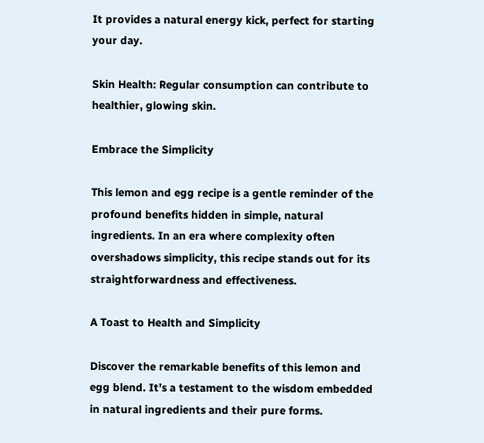It provides a natural energy kick, perfect for starting your day.

Skin Health: Regular consumption can contribute to healthier, glowing skin.

Embrace the Simplicity

This lemon and egg recipe is a gentle reminder of the profound benefits hidden in simple, natural ingredients. In an era where complexity often overshadows simplicity, this recipe stands out for its straightforwardness and effectiveness.

A Toast to Health and Simplicity

Discover the remarkable benefits of this lemon and egg blend. It’s a testament to the wisdom embedded in natural ingredients and their pure forms.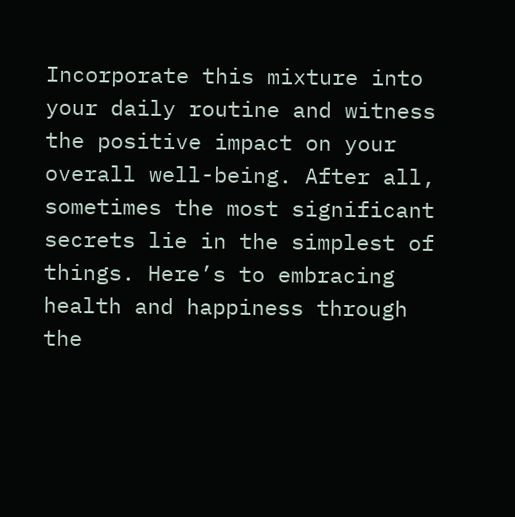Incorporate this mixture into your daily routine and witness the positive impact on your overall well-being. After all, sometimes the most significant secrets lie in the simplest of things. Here’s to embracing health and happiness through the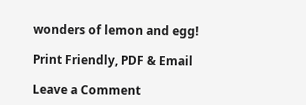wonders of lemon and egg!

Print Friendly, PDF & Email

Leave a Comment